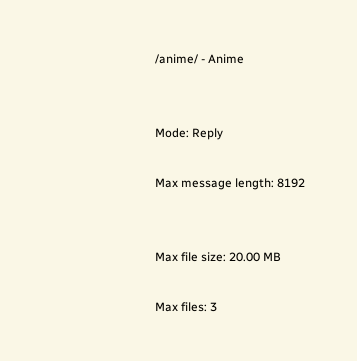/anime/ - Anime


Mode: Reply

Max message length: 8192


Max file size: 20.00 MB

Max files: 3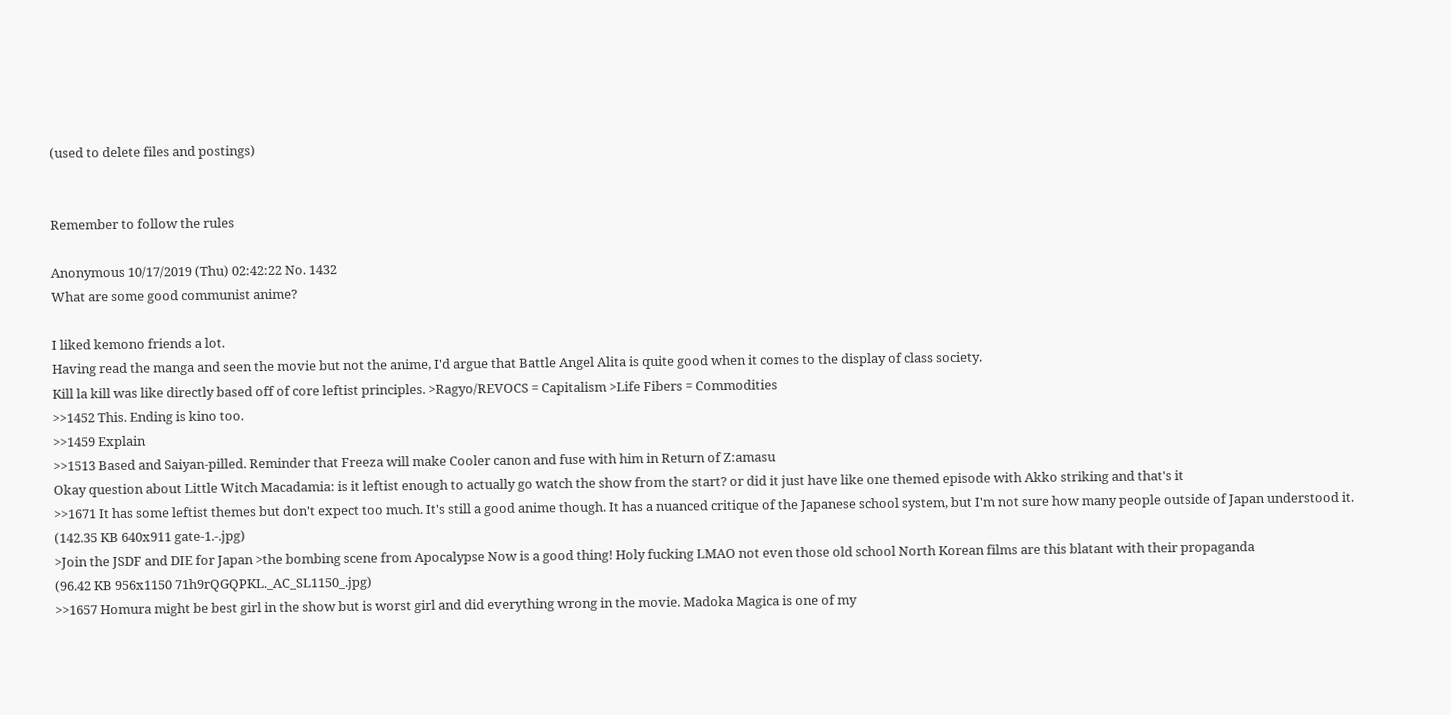(used to delete files and postings)


Remember to follow the rules

Anonymous 10/17/2019 (Thu) 02:42:22 No. 1432
What are some good communist anime?

I liked kemono friends a lot.
Having read the manga and seen the movie but not the anime, I'd argue that Battle Angel Alita is quite good when it comes to the display of class society.
Kill la kill was like directly based off of core leftist principles. >Ragyo/REVOCS = Capitalism >Life Fibers = Commodities
>>1452 This. Ending is kino too.
>>1459 Explain
>>1513 Based and Saiyan-pilled. Reminder that Freeza will make Cooler canon and fuse with him in Return of Z:amasu
Okay question about Little Witch Macadamia: is it leftist enough to actually go watch the show from the start? or did it just have like one themed episode with Akko striking and that's it
>>1671 It has some leftist themes but don't expect too much. It's still a good anime though. It has a nuanced critique of the Japanese school system, but I'm not sure how many people outside of Japan understood it.
(142.35 KB 640x911 gate-1.-.jpg)
>Join the JSDF and DIE for Japan >the bombing scene from Apocalypse Now is a good thing! Holy fucking LMAO not even those old school North Korean films are this blatant with their propaganda
(96.42 KB 956x1150 71h9rQGQPKL._AC_SL1150_.jpg)
>>1657 Homura might be best girl in the show but is worst girl and did everything wrong in the movie. Madoka Magica is one of my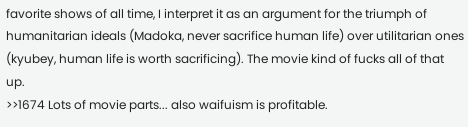favorite shows of all time, I interpret it as an argument for the triumph of humanitarian ideals (Madoka, never sacrifice human life) over utilitarian ones (kyubey, human life is worth sacrificing). The movie kind of fucks all of that up.
>>1674 Lots of movie parts... also waifuism is profitable.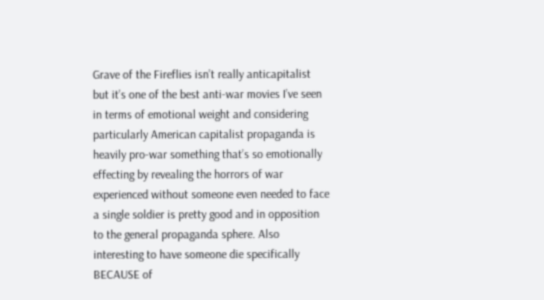Grave of the Fireflies isn’t really anticapitalist but it’s one of the best anti-war movies I’ve seen in terms of emotional weight and considering particularly American capitalist propaganda is heavily pro-war something that’s so emotionally effecting by revealing the horrors of war experienced without someone even needed to face a single soldier is pretty good and in opposition to the general propaganda sphere. Also interesting to have someone die specifically BECAUSE of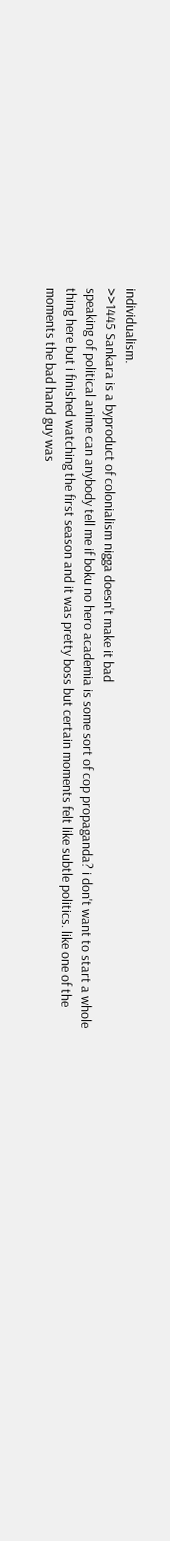individualism.
>>1445 Sankara is a byproduct of colonialism nigga doesn't make it bad
speaking of political anime can anybody tell me if boku no hero academia is some sort of cop propaganda? i don't want to start a whole thing here but i finished watching the first season and it was pretty boss but certain moments felt like subtle politics. like one of the moments the bad hand guy was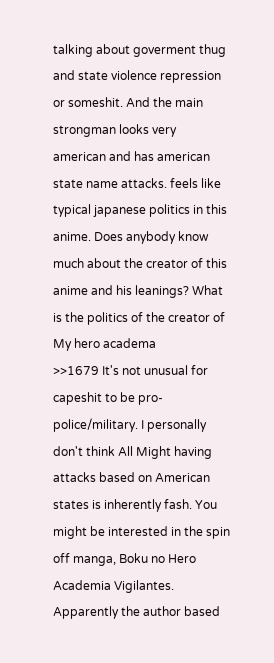talking about goverment thug and state violence repression or someshit. And the main strongman looks very american and has american state name attacks. feels like typical japanese politics in this anime. Does anybody know much about the creator of this anime and his leanings? What is the politics of the creator of My hero academa
>>1679 It's not unusual for capeshit to be pro-police/military. I personally don't think All Might having attacks based on American states is inherently fash. You might be interested in the spin off manga, Boku no Hero Academia Vigilantes. Apparently the author based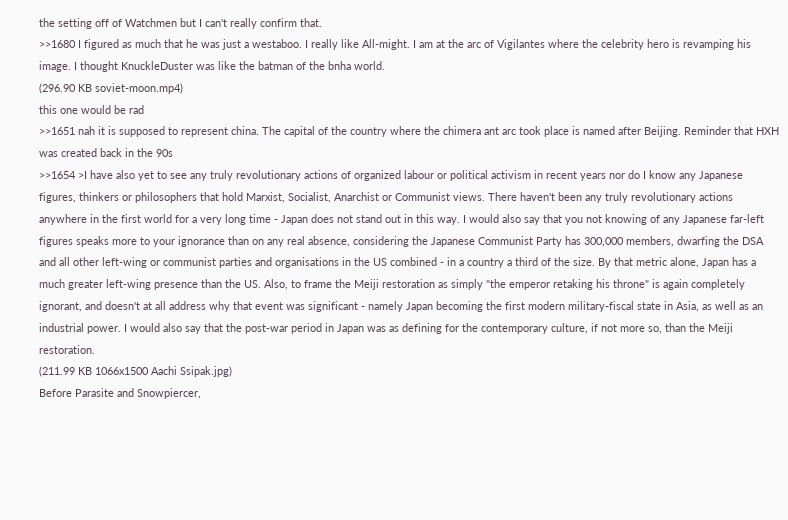the setting off of Watchmen but I can't really confirm that.
>>1680 I figured as much that he was just a westaboo. I really like All-might. I am at the arc of Vigilantes where the celebrity hero is revamping his image. I thought KnuckleDuster was like the batman of the bnha world.
(296.90 KB soviet-moon.mp4)
this one would be rad
>>1651 nah it is supposed to represent china. The capital of the country where the chimera ant arc took place is named after Beijing. Reminder that HXH was created back in the 90s
>>1654 >I have also yet to see any truly revolutionary actions of organized labour or political activism in recent years nor do I know any Japanese figures, thinkers or philosophers that hold Marxist, Socialist, Anarchist or Communist views. There haven't been any truly revolutionary actions anywhere in the first world for a very long time - Japan does not stand out in this way. I would also say that you not knowing of any Japanese far-left figures speaks more to your ignorance than on any real absence, considering the Japanese Communist Party has 300,000 members, dwarfing the DSA and all other left-wing or communist parties and organisations in the US combined - in a country a third of the size. By that metric alone, Japan has a much greater left-wing presence than the US. Also, to frame the Meiji restoration as simply "the emperor retaking his throne" is again completely ignorant, and doesn't at all address why that event was significant - namely Japan becoming the first modern military-fiscal state in Asia, as well as an industrial power. I would also say that the post-war period in Japan was as defining for the contemporary culture, if not more so, than the Meiji restoration.
(211.99 KB 1066x1500 Aachi Ssipak.jpg)
Before Parasite and Snowpiercer,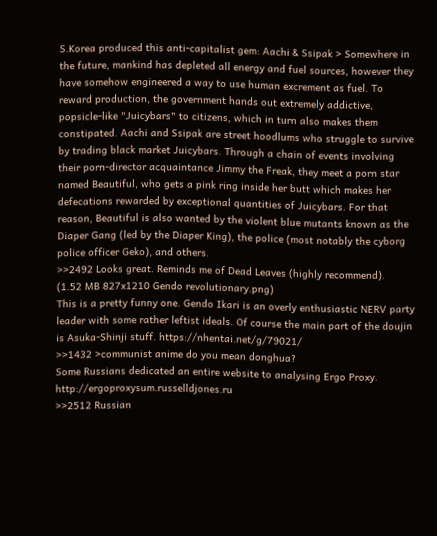S.Korea produced this anti-capitalist gem: Aachi & Ssipak > Somewhere in the future, mankind has depleted all energy and fuel sources, however they have somehow engineered a way to use human excrement as fuel. To reward production, the government hands out extremely addictive, popsicle-like "Juicybars" to citizens, which in turn also makes them constipated. Aachi and Ssipak are street hoodlums who struggle to survive by trading black market Juicybars. Through a chain of events involving their porn-director acquaintance Jimmy the Freak, they meet a porn star named Beautiful, who gets a pink ring inside her butt which makes her defecations rewarded by exceptional quantities of Juicybars. For that reason, Beautiful is also wanted by the violent blue mutants known as the Diaper Gang (led by the Diaper King), the police (most notably the cyborg police officer Geko), and others.
>>2492 Looks great. Reminds me of Dead Leaves (highly recommend).
(1.52 MB 827x1210 Gendo revolutionary.png)
This is a pretty funny one. Gendo Ikari is an overly enthusiastic NERV party leader with some rather leftist ideals. Of course the main part of the doujin is Asuka-Shinji stuff. https://nhentai.net/g/79021/
>>1432 >communist anime do you mean donghua?
Some Russians dedicated an entire website to analysing Ergo Proxy. http://ergoproxysum.russelldjones.ru
>>2512 Russian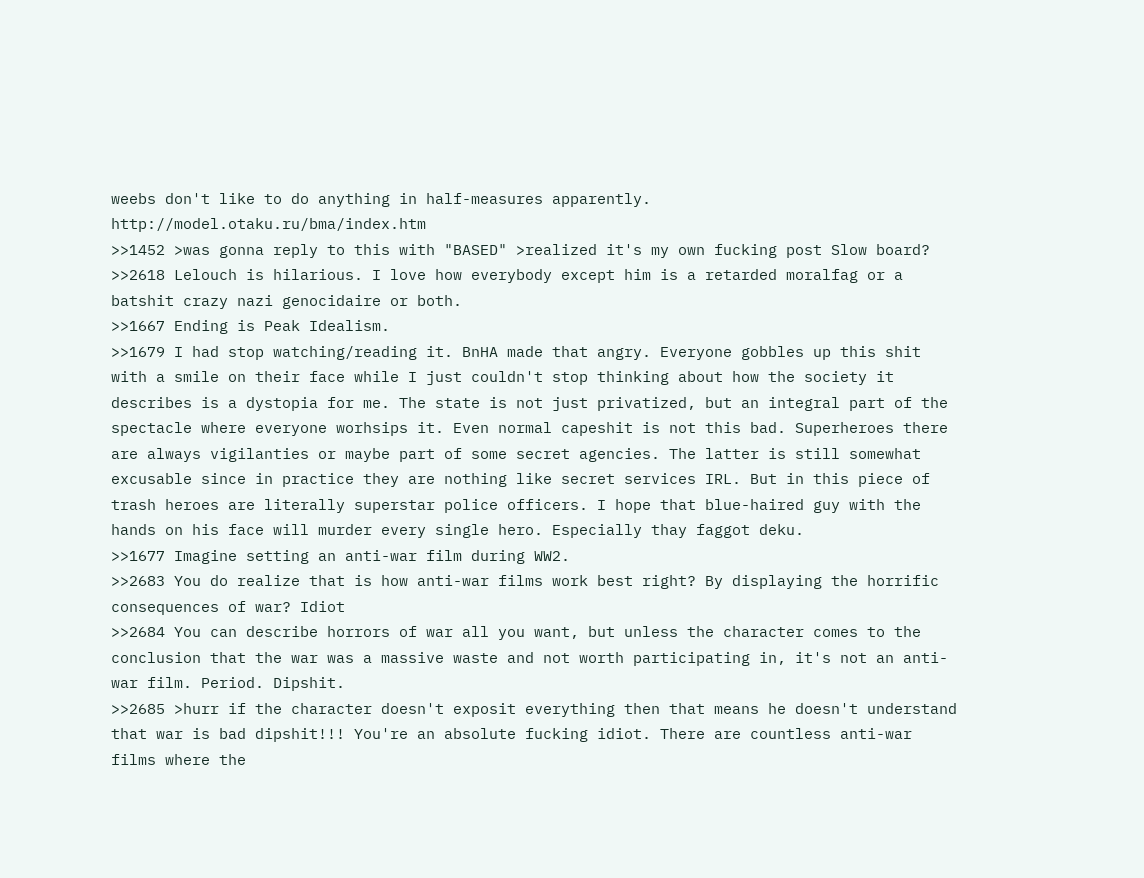weebs don't like to do anything in half-measures apparently. http://model.otaku.ru/bma/index.htm
>>1452 >was gonna reply to this with "BASED" >realized it's my own fucking post Slow board?
>>2618 Lelouch is hilarious. I love how everybody except him is a retarded moralfag or a batshit crazy nazi genocidaire or both.
>>1667 Ending is Peak Idealism.
>>1679 I had stop watching/reading it. BnHA made that angry. Everyone gobbles up this shit with a smile on their face while I just couldn't stop thinking about how the society it describes is a dystopia for me. The state is not just privatized, but an integral part of the spectacle where everyone worhsips it. Even normal capeshit is not this bad. Superheroes there are always vigilanties or maybe part of some secret agencies. The latter is still somewhat excusable since in practice they are nothing like secret services IRL. But in this piece of trash heroes are literally superstar police officers. I hope that blue-haired guy with the hands on his face will murder every single hero. Especially thay faggot deku.
>>1677 Imagine setting an anti-war film during WW2.
>>2683 You do realize that is how anti-war films work best right? By displaying the horrific consequences of war? Idiot
>>2684 You can describe horrors of war all you want, but unless the character comes to the conclusion that the war was a massive waste and not worth participating in, it's not an anti-war film. Period. Dipshit.
>>2685 >hurr if the character doesn't exposit everything then that means he doesn't understand that war is bad dipshit!!! You're an absolute fucking idiot. There are countless anti-war films where the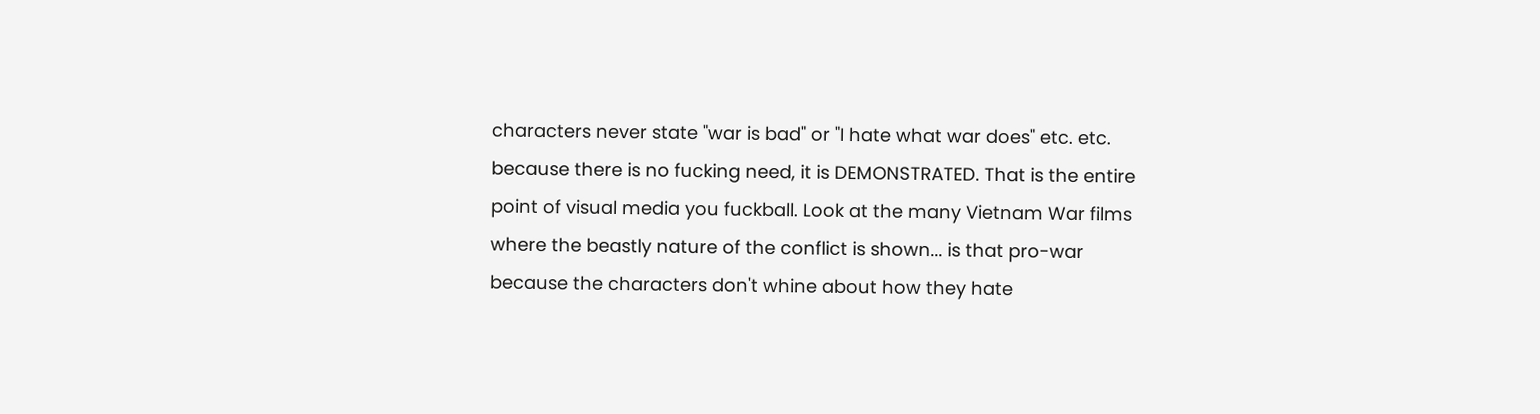characters never state "war is bad" or "I hate what war does" etc. etc. because there is no fucking need, it is DEMONSTRATED. That is the entire point of visual media you fuckball. Look at the many Vietnam War films where the beastly nature of the conflict is shown... is that pro-war because the characters don't whine about how they hate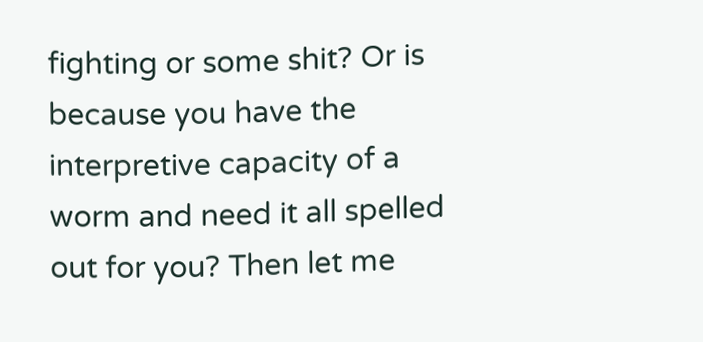fighting or some shit? Or is because you have the interpretive capacity of a worm and need it all spelled out for you? Then let me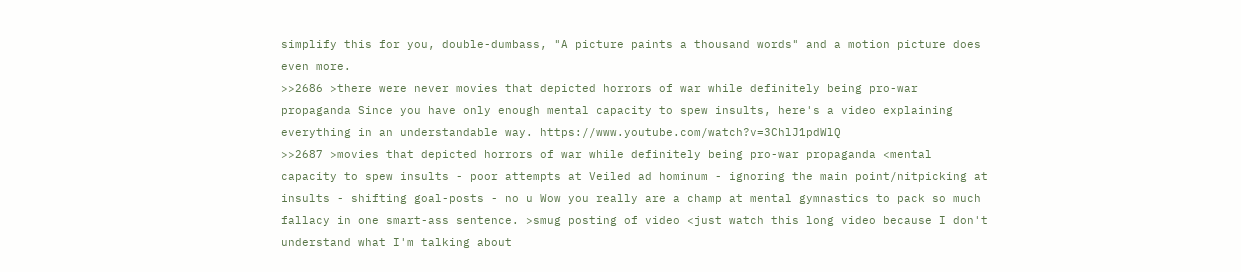simplify this for you, double-dumbass, "A picture paints a thousand words" and a motion picture does even more.
>>2686 >there were never movies that depicted horrors of war while definitely being pro-war propaganda Since you have only enough mental capacity to spew insults, here's a video explaining everything in an understandable way. https://www.youtube.com/watch?v=3ChlJ1pdWlQ
>>2687 >movies that depicted horrors of war while definitely being pro-war propaganda <mental capacity to spew insults - poor attempts at Veiled ad hominum - ignoring the main point/nitpicking at insults - shifting goal-posts - no u Wow you really are a champ at mental gymnastics to pack so much fallacy in one smart-ass sentence. >smug posting of video <just watch this long video because I don't understand what I'm talking about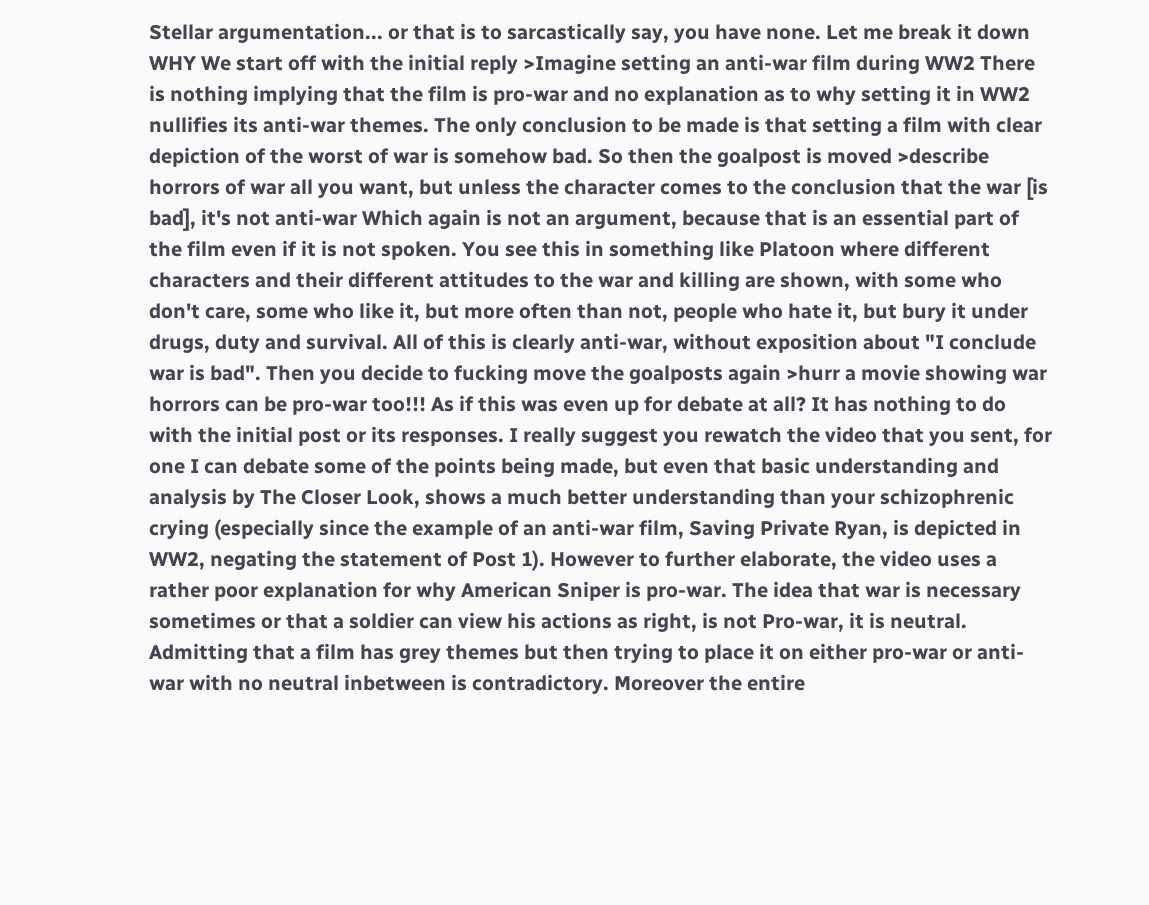Stellar argumentation... or that is to sarcastically say, you have none. Let me break it down WHY We start off with the initial reply >Imagine setting an anti-war film during WW2 There is nothing implying that the film is pro-war and no explanation as to why setting it in WW2 nullifies its anti-war themes. The only conclusion to be made is that setting a film with clear depiction of the worst of war is somehow bad. So then the goalpost is moved >describe horrors of war all you want, but unless the character comes to the conclusion that the war [is bad], it's not anti-war Which again is not an argument, because that is an essential part of the film even if it is not spoken. You see this in something like Platoon where different characters and their different attitudes to the war and killing are shown, with some who don't care, some who like it, but more often than not, people who hate it, but bury it under drugs, duty and survival. All of this is clearly anti-war, without exposition about "I conclude war is bad". Then you decide to fucking move the goalposts again >hurr a movie showing war horrors can be pro-war too!!! As if this was even up for debate at all? It has nothing to do with the initial post or its responses. I really suggest you rewatch the video that you sent, for one I can debate some of the points being made, but even that basic understanding and analysis by The Closer Look, shows a much better understanding than your schizophrenic crying (especially since the example of an anti-war film, Saving Private Ryan, is depicted in WW2, negating the statement of Post 1). However to further elaborate, the video uses a rather poor explanation for why American Sniper is pro-war. The idea that war is necessary sometimes or that a soldier can view his actions as right, is not Pro-war, it is neutral. Admitting that a film has grey themes but then trying to place it on either pro-war or anti-war with no neutral inbetween is contradictory. Moreover the entire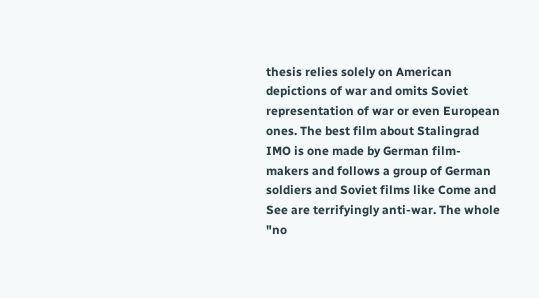thesis relies solely on American depictions of war and omits Soviet representation of war or even European ones. The best film about Stalingrad IMO is one made by German film-makers and follows a group of German soldiers and Soviet films like Come and See are terrifyingly anti-war. The whole "no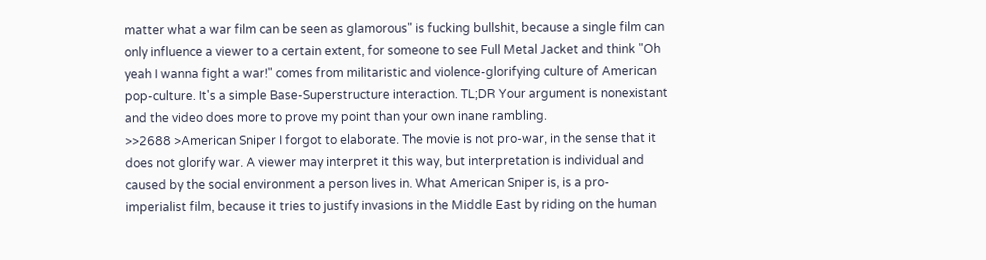matter what a war film can be seen as glamorous" is fucking bullshit, because a single film can only influence a viewer to a certain extent, for someone to see Full Metal Jacket and think "Oh yeah I wanna fight a war!" comes from militaristic and violence-glorifying culture of American pop-culture. It's a simple Base-Superstructure interaction. TL;DR Your argument is nonexistant and the video does more to prove my point than your own inane rambling.
>>2688 >American Sniper I forgot to elaborate. The movie is not pro-war, in the sense that it does not glorify war. A viewer may interpret it this way, but interpretation is individual and caused by the social environment a person lives in. What American Sniper is, is a pro-imperialist film, because it tries to justify invasions in the Middle East by riding on the human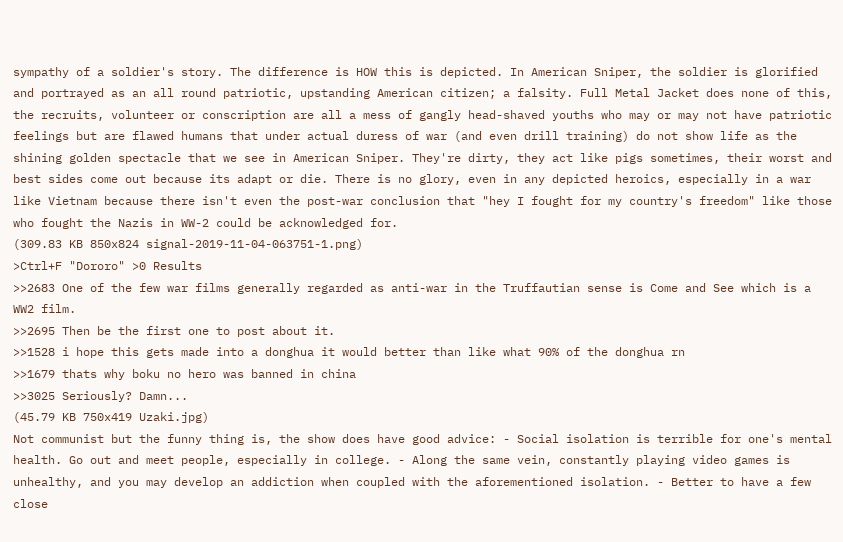sympathy of a soldier's story. The difference is HOW this is depicted. In American Sniper, the soldier is glorified and portrayed as an all round patriotic, upstanding American citizen; a falsity. Full Metal Jacket does none of this, the recruits, volunteer or conscription are all a mess of gangly head-shaved youths who may or may not have patriotic feelings but are flawed humans that under actual duress of war (and even drill training) do not show life as the shining golden spectacle that we see in American Sniper. They're dirty, they act like pigs sometimes, their worst and best sides come out because its adapt or die. There is no glory, even in any depicted heroics, especially in a war like Vietnam because there isn't even the post-war conclusion that "hey I fought for my country's freedom" like those who fought the Nazis in WW-2 could be acknowledged for.
(309.83 KB 850x824 signal-2019-11-04-063751-1.png)
>Ctrl+F "Dororo" >0 Results
>>2683 One of the few war films generally regarded as anti-war in the Truffautian sense is Come and See which is a WW2 film.
>>2695 Then be the first one to post about it.
>>1528 i hope this gets made into a donghua it would better than like what 90% of the donghua rn
>>1679 thats why boku no hero was banned in china
>>3025 Seriously? Damn...
(45.79 KB 750x419 Uzaki.jpg)
Not communist but the funny thing is, the show does have good advice: - Social isolation is terrible for one's mental health. Go out and meet people, especially in college. - Along the same vein, constantly playing video games is unhealthy, and you may develop an addiction when coupled with the aforementioned isolation. - Better to have a few close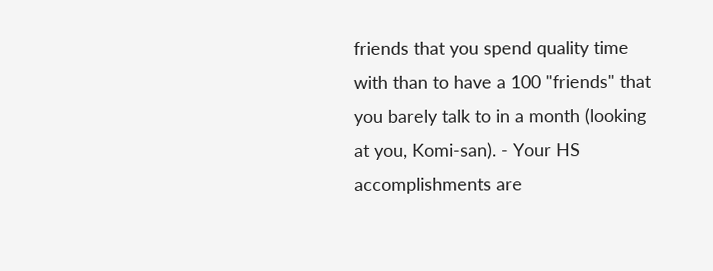friends that you spend quality time with than to have a 100 "friends" that you barely talk to in a month (looking at you, Komi-san). - Your HS accomplishments are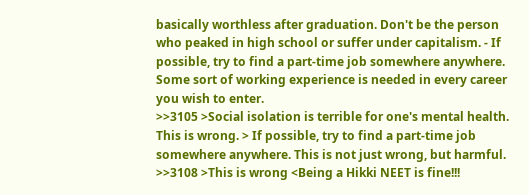basically worthless after graduation. Don't be the person who peaked in high school or suffer under capitalism. - If possible, try to find a part-time job somewhere anywhere. Some sort of working experience is needed in every career you wish to enter.
>>3105 >Social isolation is terrible for one's mental health. This is wrong. > If possible, try to find a part-time job somewhere anywhere. This is not just wrong, but harmful.
>>3108 >This is wrong <Being a Hikki NEET is fine!!!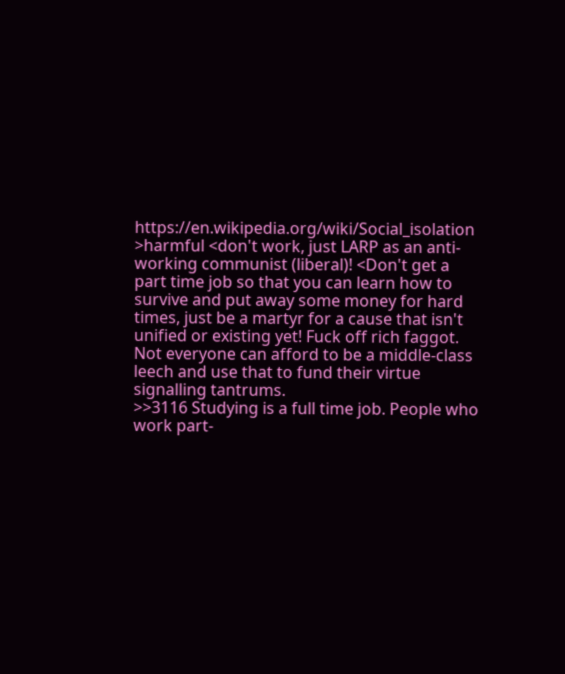https://en.wikipedia.org/wiki/Social_isolation >harmful <don't work, just LARP as an anti-working communist (liberal)! <Don't get a part time job so that you can learn how to survive and put away some money for hard times, just be a martyr for a cause that isn't unified or existing yet! Fuck off rich faggot. Not everyone can afford to be a middle-class leech and use that to fund their virtue signalling tantrums.
>>3116 Studying is a full time job. People who work part-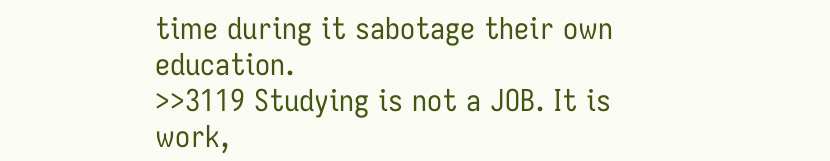time during it sabotage their own education.
>>3119 Studying is not a JOB. It is work,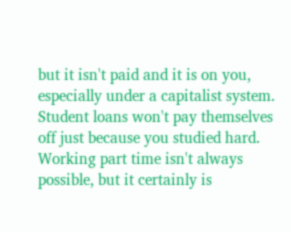but it isn't paid and it is on you, especially under a capitalist system. Student loans won't pay themselves off just because you studied hard. Working part time isn't always possible, but it certainly is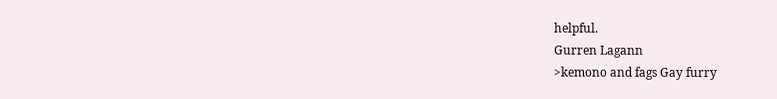helpful.
Gurren Lagann
>kemono and fags Gay furry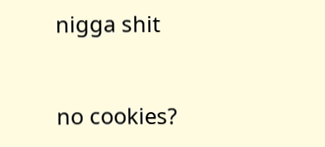nigga shit


no cookies?